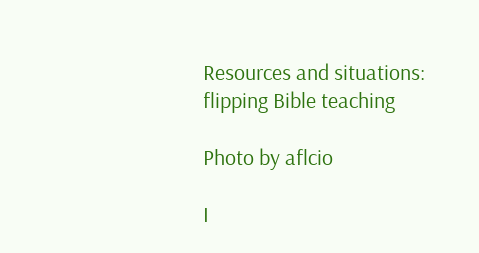Resources and situations: flipping Bible teaching

Photo by aflcio

I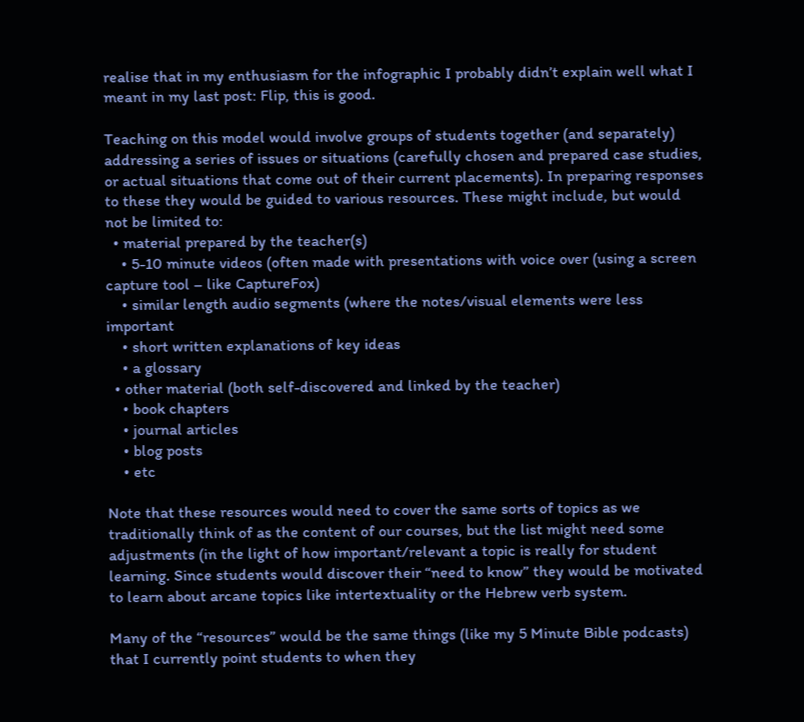realise that in my enthusiasm for the infographic I probably didn’t explain well what I meant in my last post: Flip, this is good.

Teaching on this model would involve groups of students together (and separately) addressing a series of issues or situations (carefully chosen and prepared case studies, or actual situations that come out of their current placements). In preparing responses to these they would be guided to various resources. These might include, but would not be limited to:
  • material prepared by the teacher(s)
    • 5-10 minute videos (often made with presentations with voice over (using a screen capture tool – like CaptureFox)
    • similar length audio segments (where the notes/visual elements were less important
    • short written explanations of key ideas
    • a glossary
  • other material (both self-discovered and linked by the teacher)
    • book chapters
    • journal articles
    • blog posts
    • etc

Note that these resources would need to cover the same sorts of topics as we traditionally think of as the content of our courses, but the list might need some adjustments (in the light of how important/relevant a topic is really for student learning. Since students would discover their “need to know” they would be motivated to learn about arcane topics like intertextuality or the Hebrew verb system.

Many of the “resources” would be the same things (like my 5 Minute Bible podcasts) that I currently point students to when they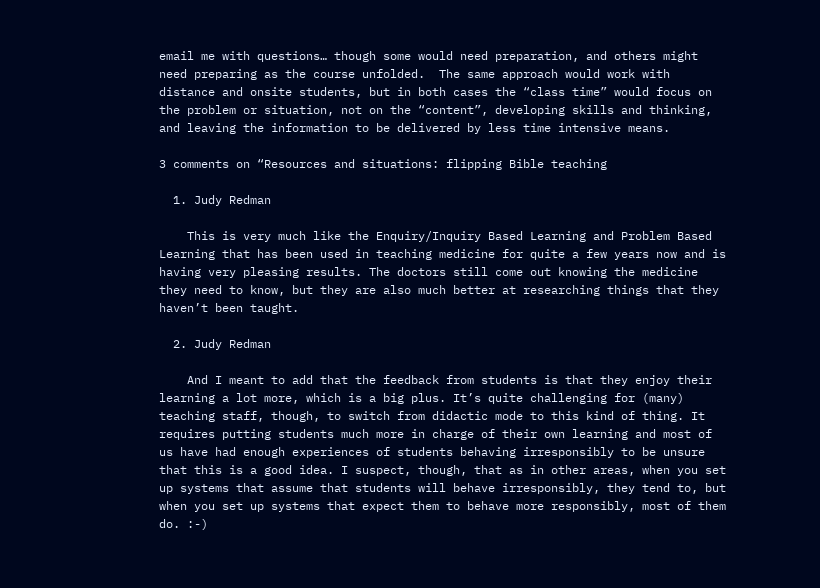email me with questions… though some would need preparation, and others might need preparing as the course unfolded.  The same approach would work with distance and onsite students, but in both cases the “class time” would focus on the problem or situation, not on the “content”, developing skills and thinking, and leaving the information to be delivered by less time intensive means.

3 comments on “Resources and situations: flipping Bible teaching

  1. Judy Redman

    This is very much like the Enquiry/Inquiry Based Learning and Problem Based Learning that has been used in teaching medicine for quite a few years now and is having very pleasing results. The doctors still come out knowing the medicine they need to know, but they are also much better at researching things that they haven’t been taught.

  2. Judy Redman

    And I meant to add that the feedback from students is that they enjoy their learning a lot more, which is a big plus. It’s quite challenging for (many) teaching staff, though, to switch from didactic mode to this kind of thing. It requires putting students much more in charge of their own learning and most of us have had enough experiences of students behaving irresponsibly to be unsure that this is a good idea. I suspect, though, that as in other areas, when you set up systems that assume that students will behave irresponsibly, they tend to, but when you set up systems that expect them to behave more responsibly, most of them do. :-)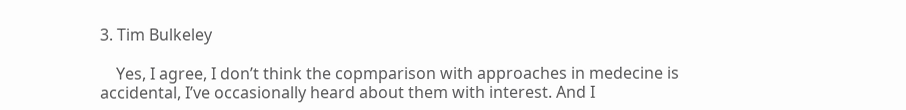3. Tim Bulkeley

    Yes, I agree, I don’t think the copmparison with approaches in medecine is accidental, I’ve occasionally heard about them with interest. And I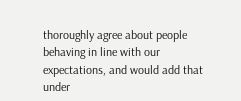thoroughly agree about people behaving in line with our expectations, and would add that under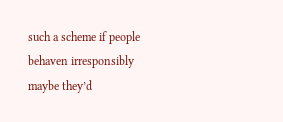such a scheme if people behaven irresponsibly maybe they’d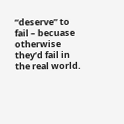“deserve” to fail – becuase otherwise they’d fail in the real world.